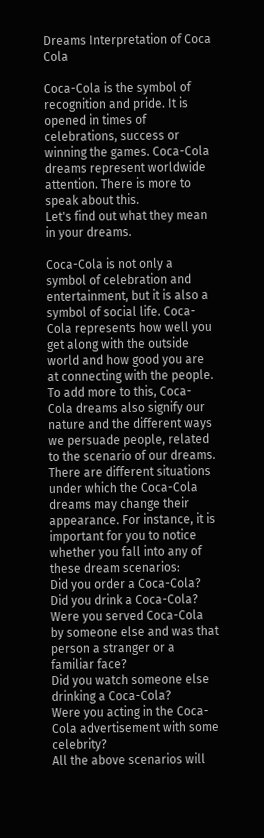Dreams Interpretation of Coca Cola

Coca-Cola is the symbol of recognition and pride. It is opened in times of celebrations, success or winning the games. Coca-Cola dreams represent worldwide attention. There is more to speak about this.
Let's find out what they mean in your dreams.

Coca-Cola is not only a symbol of celebration and entertainment, but it is also a symbol of social life. Coca-Cola represents how well you get along with the outside world and how good you are at connecting with the people. To add more to this, Coca-Cola dreams also signify our nature and the different ways we persuade people, related to the scenario of our dreams.
There are different situations under which the Coca-Cola dreams may change their appearance. For instance, it is important for you to notice whether you fall into any of these dream scenarios:
Did you order a Coca-Cola?
Did you drink a Coca-Cola?
Were you served Coca-Cola by someone else and was that person a stranger or a familiar face?
Did you watch someone else drinking a Coca-Cola?
Were you acting in the Coca-Cola advertisement with some celebrity?
All the above scenarios will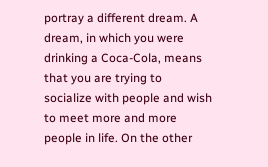portray a different dream. A dream, in which you were drinking a Coca-Cola, means that you are trying to socialize with people and wish to meet more and more people in life. On the other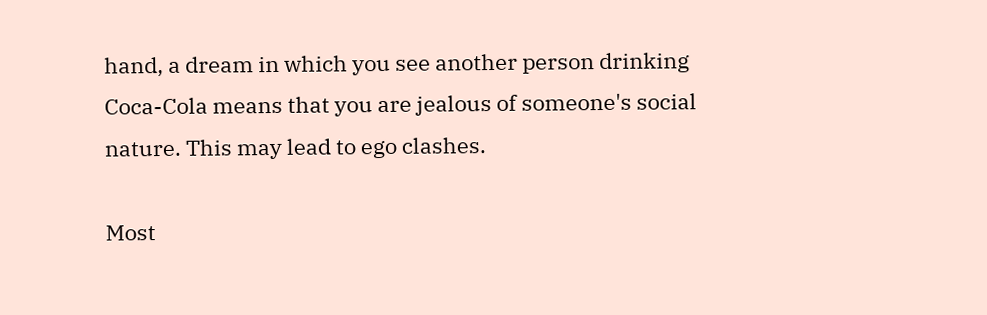hand, a dream in which you see another person drinking Coca-Cola means that you are jealous of someone's social nature. This may lead to ego clashes.

Most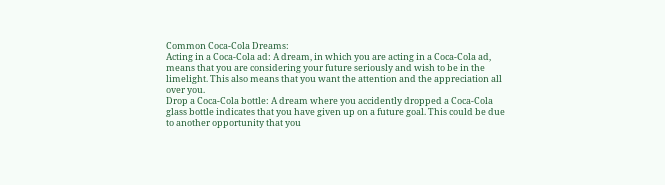Common Coca-Cola Dreams:
Acting in a Coca-Cola ad: A dream, in which you are acting in a Coca-Cola ad, means that you are considering your future seriously and wish to be in the limelight. This also means that you want the attention and the appreciation all over you.
Drop a Coca-Cola bottle: A dream where you accidently dropped a Coca-Cola glass bottle indicates that you have given up on a future goal. This could be due to another opportunity that you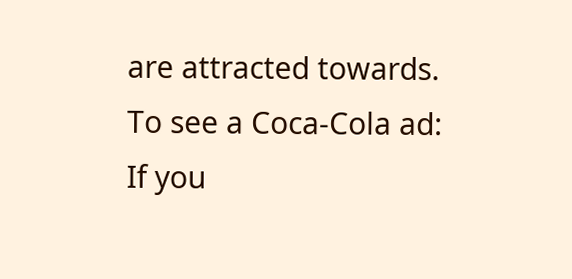are attracted towards.
To see a Coca-Cola ad: If you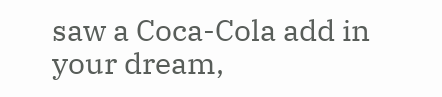saw a Coca-Cola add in your dream,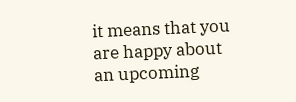it means that you are happy about an upcoming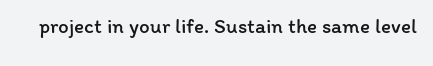project in your life. Sustain the same level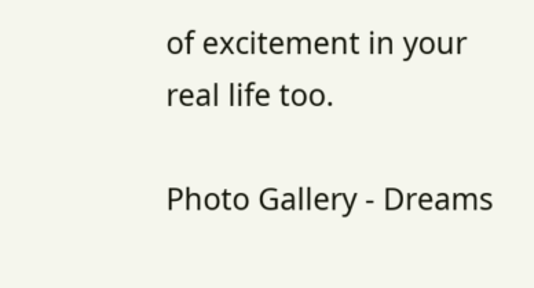of excitement in your real life too.

Photo Gallery - Dreams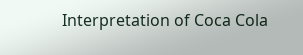Interpretation of Coca Cola